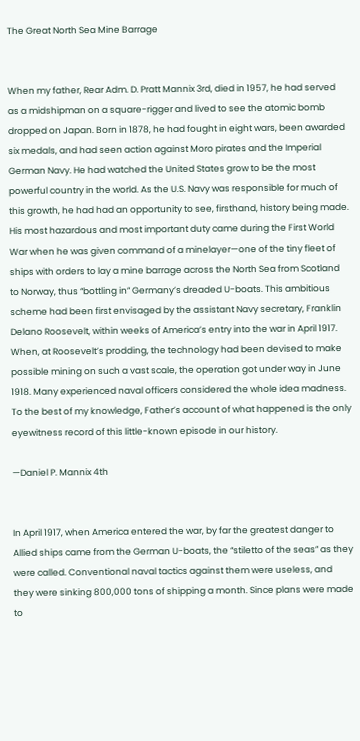The Great North Sea Mine Barrage


When my father, Rear Adm. D. Pratt Mannix 3rd, died in 1957, he had served as a midshipman on a square-rigger and lived to see the atomic bomb dropped on Japan. Born in 1878, he had fought in eight wars, been awarded six medals, and had seen action against Moro pirates and the Imperial German Navy. He had watched the United States grow to be the most powerful country in the world. As the U.S. Navy was responsible for much of this growth, he had had an opportunity to see, firsthand, history being made. His most hazardous and most important duty came during the First World War when he was given command of a minelayer—one of the tiny fleet of ships with orders to lay a mine barrage across the North Sea from Scotland to Norway, thus “bottling in” Germany’s dreaded U-boats. This ambitious scheme had been first envisaged by the assistant Navy secretary, Franklin Delano Roosevelt, within weeks of America’s entry into the war in April 1917. When, at Roosevelt’s prodding, the technology had been devised to make possible mining on such a vast scale, the operation got under way in June 1918. Many experienced naval officers considered the whole idea madness. To the best of my knowledge, Father’s account of what happened is the only eyewitness record of this little-known episode in our history.

—Daniel P. Mannix 4th


In April 1917, when America entered the war, by far the greatest danger to Allied ships came from the German U-boats, the “stiletto of the seas” as they were called. Conventional naval tactics against them were useless, and they were sinking 800,000 tons of shipping a month. Since plans were made to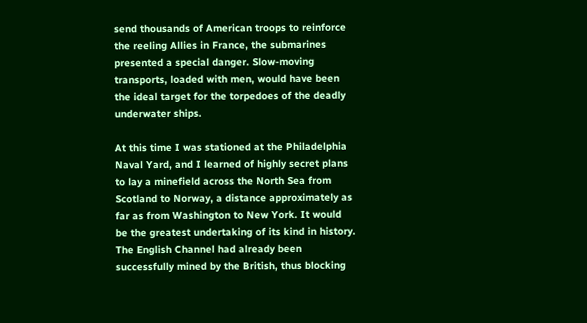send thousands of American troops to reinforce the reeling Allies in France, the submarines presented a special danger. Slow-moving transports, loaded with men, would have been the ideal target for the torpedoes of the deadly underwater ships.

At this time I was stationed at the Philadelphia Naval Yard, and I learned of highly secret plans to lay a minefield across the North Sea from Scotland to Norway, a distance approximately as far as from Washington to New York. It would be the greatest undertaking of its kind in history. The English Channel had already been successfully mined by the British, thus blocking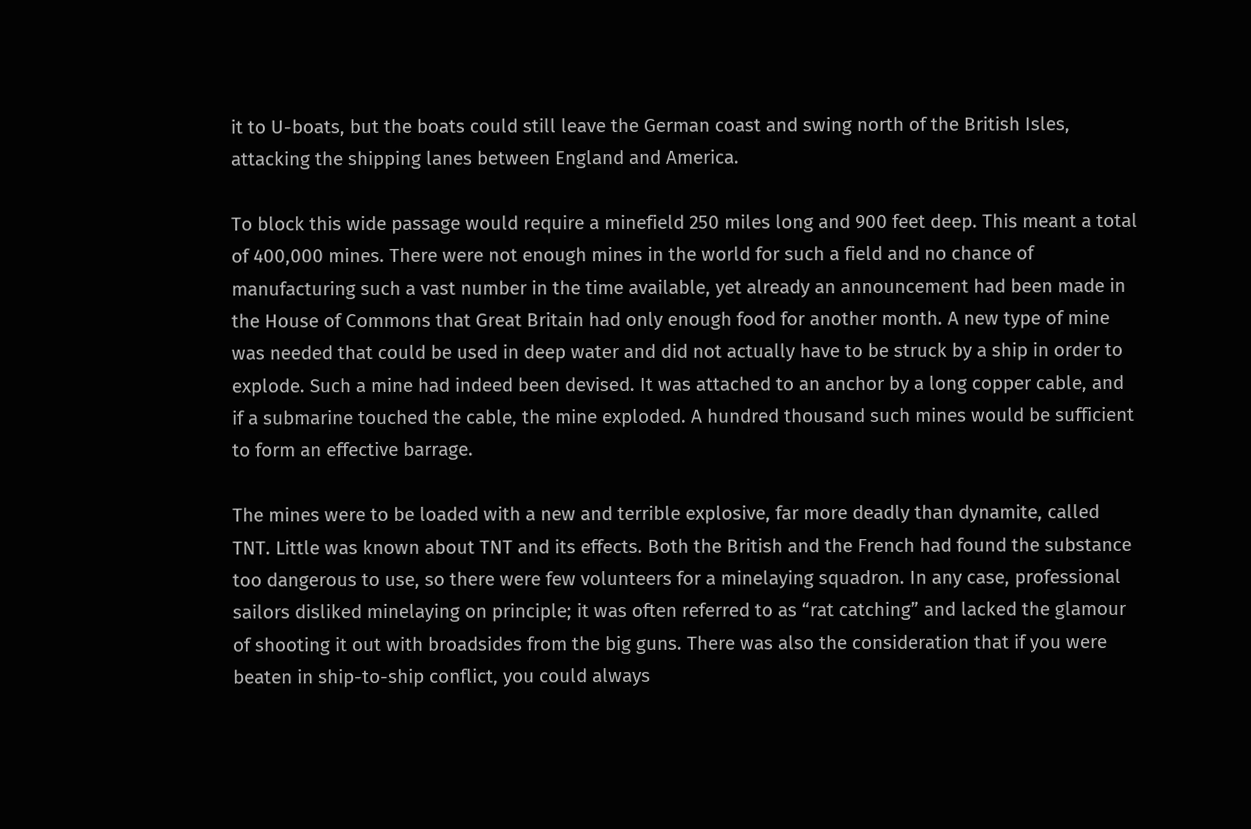it to U-boats, but the boats could still leave the German coast and swing north of the British Isles, attacking the shipping lanes between England and America.

To block this wide passage would require a minefield 250 miles long and 900 feet deep. This meant a total of 400,000 mines. There were not enough mines in the world for such a field and no chance of manufacturing such a vast number in the time available, yet already an announcement had been made in the House of Commons that Great Britain had only enough food for another month. A new type of mine was needed that could be used in deep water and did not actually have to be struck by a ship in order to explode. Such a mine had indeed been devised. It was attached to an anchor by a long copper cable, and if a submarine touched the cable, the mine exploded. A hundred thousand such mines would be sufficient to form an effective barrage.

The mines were to be loaded with a new and terrible explosive, far more deadly than dynamite, called TNT. Little was known about TNT and its effects. Both the British and the French had found the substance too dangerous to use, so there were few volunteers for a minelaying squadron. In any case, professional sailors disliked minelaying on principle; it was often referred to as “rat catching” and lacked the glamour of shooting it out with broadsides from the big guns. There was also the consideration that if you were beaten in ship-to-ship conflict, you could always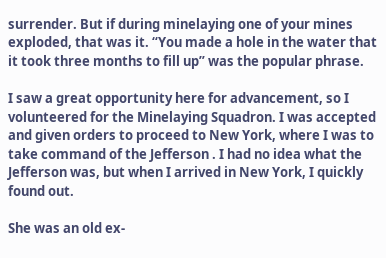surrender. But if during minelaying one of your mines exploded, that was it. “You made a hole in the water that it took three months to fill up” was the popular phrase.

I saw a great opportunity here for advancement, so I volunteered for the Minelaying Squadron. I was accepted and given orders to proceed to New York, where I was to take command of the Jefferson . I had no idea what the Jefferson was, but when I arrived in New York, I quickly found out.

She was an old ex-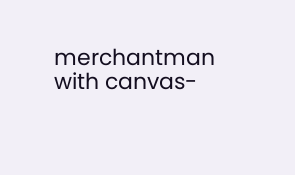merchantman with canvas-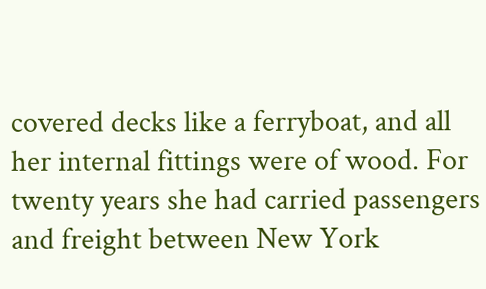covered decks like a ferryboat, and all her internal fittings were of wood. For twenty years she had carried passengers and freight between New York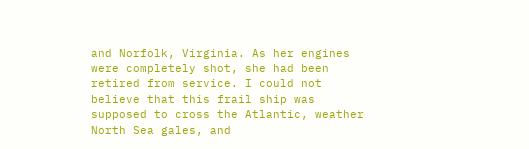and Norfolk, Virginia. As her engines were completely shot, she had been retired from service. I could not believe that this frail ship was supposed to cross the Atlantic, weather North Sea gales, and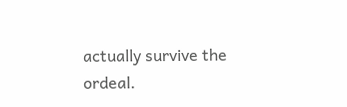actually survive the ordeal.